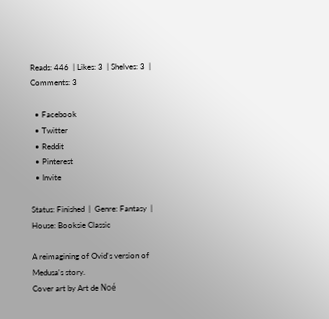Reads: 446  | Likes: 3  | Shelves: 3  | Comments: 3

  • Facebook
  • Twitter
  • Reddit
  • Pinterest
  • Invite

Status: Finished  |  Genre: Fantasy  |  House: Booksie Classic

A reimagining of Ovid's version of Medusa's story.
Cover art by Art de Noé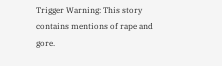Trigger Warning: This story contains mentions of rape and gore.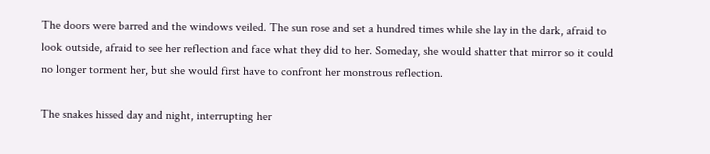The doors were barred and the windows veiled. The sun rose and set a hundred times while she lay in the dark, afraid to look outside, afraid to see her reflection and face what they did to her. Someday, she would shatter that mirror so it could no longer torment her, but she would first have to confront her monstrous reflection.

The snakes hissed day and night, interrupting her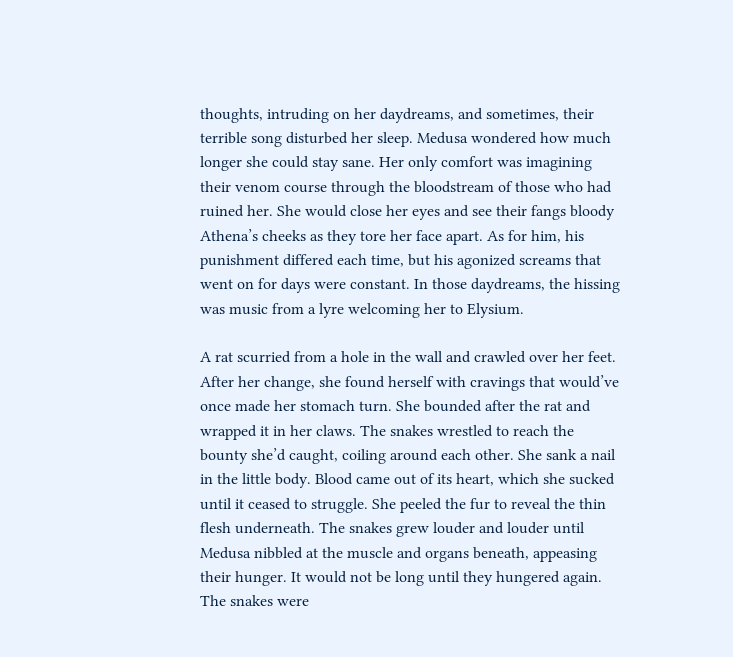thoughts, intruding on her daydreams, and sometimes, their terrible song disturbed her sleep. Medusa wondered how much longer she could stay sane. Her only comfort was imagining their venom course through the bloodstream of those who had ruined her. She would close her eyes and see their fangs bloody Athena’s cheeks as they tore her face apart. As for him, his punishment differed each time, but his agonized screams that went on for days were constant. In those daydreams, the hissing was music from a lyre welcoming her to Elysium.

A rat scurried from a hole in the wall and crawled over her feet. After her change, she found herself with cravings that would’ve once made her stomach turn. She bounded after the rat and wrapped it in her claws. The snakes wrestled to reach the bounty she’d caught, coiling around each other. She sank a nail in the little body. Blood came out of its heart, which she sucked until it ceased to struggle. She peeled the fur to reveal the thin flesh underneath. The snakes grew louder and louder until Medusa nibbled at the muscle and organs beneath, appeasing their hunger. It would not be long until they hungered again. The snakes were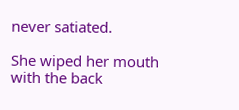never satiated.

She wiped her mouth with the back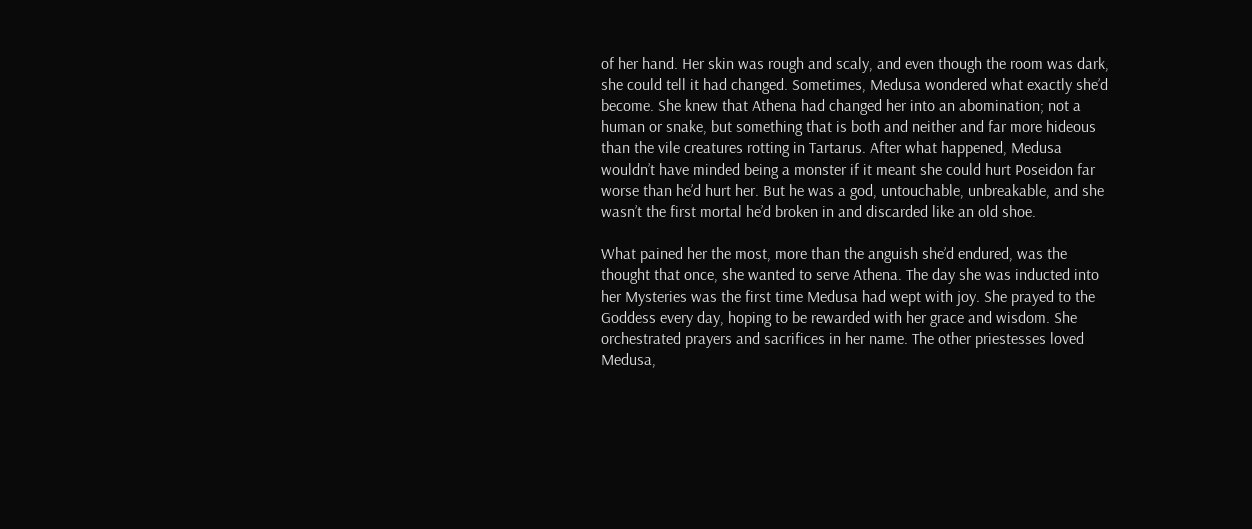of her hand. Her skin was rough and scaly, and even though the room was dark, she could tell it had changed. Sometimes, Medusa wondered what exactly she’d become. She knew that Athena had changed her into an abomination; not a human or snake, but something that is both and neither and far more hideous than the vile creatures rotting in Tartarus. After what happened, Medusa wouldn’t have minded being a monster if it meant she could hurt Poseidon far worse than he’d hurt her. But he was a god, untouchable, unbreakable, and she wasn’t the first mortal he’d broken in and discarded like an old shoe.

What pained her the most, more than the anguish she’d endured, was the thought that once, she wanted to serve Athena. The day she was inducted into her Mysteries was the first time Medusa had wept with joy. She prayed to the Goddess every day, hoping to be rewarded with her grace and wisdom. She orchestrated prayers and sacrifices in her name. The other priestesses loved Medusa,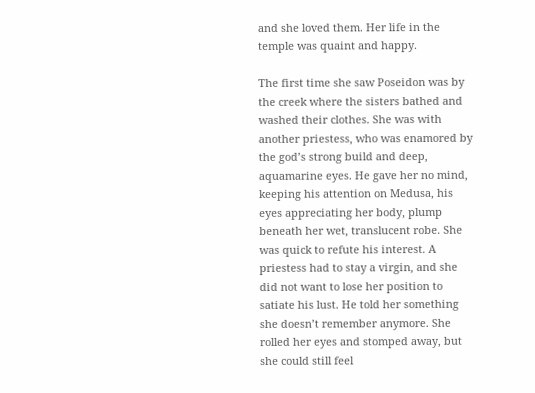and she loved them. Her life in the temple was quaint and happy.

The first time she saw Poseidon was by the creek where the sisters bathed and washed their clothes. She was with another priestess, who was enamored by the god’s strong build and deep, aquamarine eyes. He gave her no mind, keeping his attention on Medusa, his eyes appreciating her body, plump beneath her wet, translucent robe. She was quick to refute his interest. A priestess had to stay a virgin, and she did not want to lose her position to satiate his lust. He told her something she doesn’t remember anymore. She rolled her eyes and stomped away, but she could still feel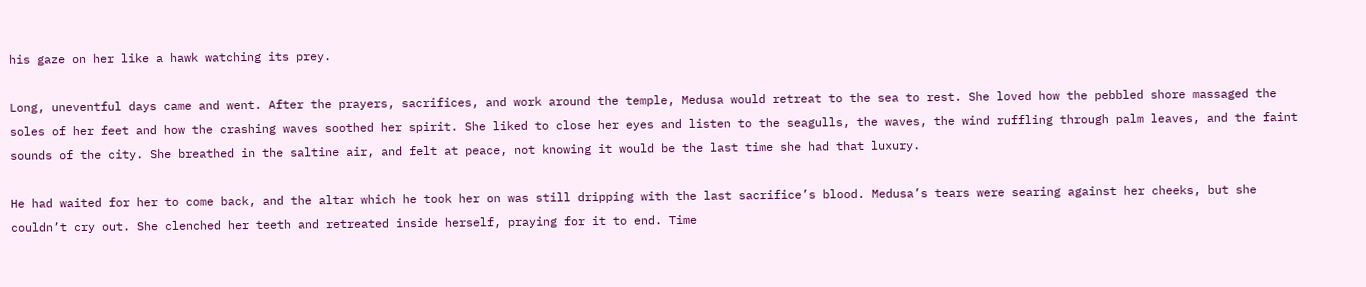his gaze on her like a hawk watching its prey.

Long, uneventful days came and went. After the prayers, sacrifices, and work around the temple, Medusa would retreat to the sea to rest. She loved how the pebbled shore massaged the soles of her feet and how the crashing waves soothed her spirit. She liked to close her eyes and listen to the seagulls, the waves, the wind ruffling through palm leaves, and the faint sounds of the city. She breathed in the saltine air, and felt at peace, not knowing it would be the last time she had that luxury.

He had waited for her to come back, and the altar which he took her on was still dripping with the last sacrifice’s blood. Medusa’s tears were searing against her cheeks, but she couldn’t cry out. She clenched her teeth and retreated inside herself, praying for it to end. Time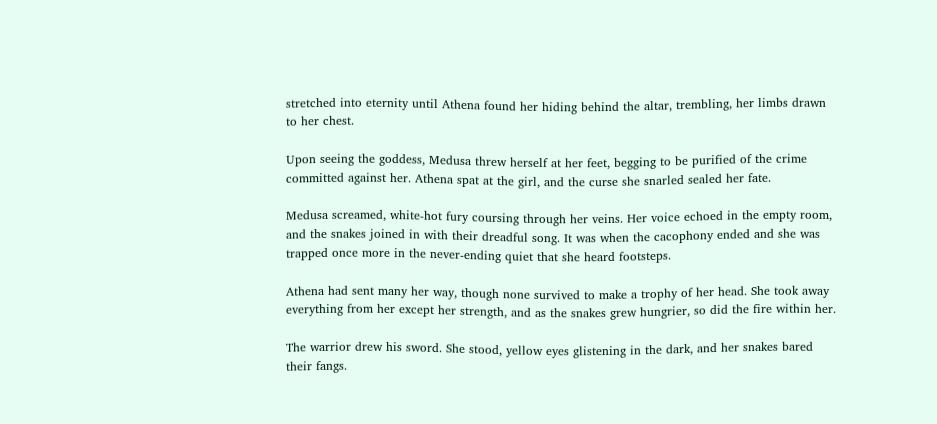stretched into eternity until Athena found her hiding behind the altar, trembling, her limbs drawn to her chest.

Upon seeing the goddess, Medusa threw herself at her feet, begging to be purified of the crime committed against her. Athena spat at the girl, and the curse she snarled sealed her fate.

Medusa screamed, white-hot fury coursing through her veins. Her voice echoed in the empty room, and the snakes joined in with their dreadful song. It was when the cacophony ended and she was trapped once more in the never-ending quiet that she heard footsteps.

Athena had sent many her way, though none survived to make a trophy of her head. She took away everything from her except her strength, and as the snakes grew hungrier, so did the fire within her.

The warrior drew his sword. She stood, yellow eyes glistening in the dark, and her snakes bared their fangs.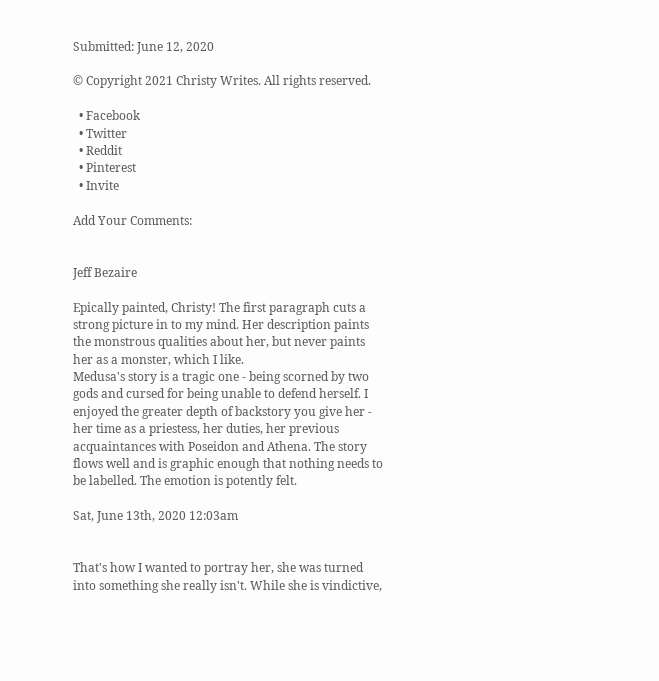Submitted: June 12, 2020

© Copyright 2021 Christy Writes. All rights reserved.

  • Facebook
  • Twitter
  • Reddit
  • Pinterest
  • Invite

Add Your Comments:


Jeff Bezaire

Epically painted, Christy! The first paragraph cuts a strong picture in to my mind. Her description paints the monstrous qualities about her, but never paints her as a monster, which I like.
Medusa's story is a tragic one - being scorned by two gods and cursed for being unable to defend herself. I enjoyed the greater depth of backstory you give her - her time as a priestess, her duties, her previous acquaintances with Poseidon and Athena. The story flows well and is graphic enough that nothing needs to be labelled. The emotion is potently felt.

Sat, June 13th, 2020 12:03am


That's how I wanted to portray her, she was turned into something she really isn't. While she is vindictive,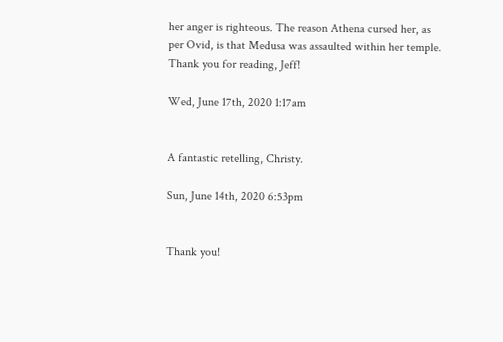her anger is righteous. The reason Athena cursed her, as per Ovid, is that Medusa was assaulted within her temple. Thank you for reading, Jeff!

Wed, June 17th, 2020 1:17am


A fantastic retelling, Christy.

Sun, June 14th, 2020 6:53pm


Thank you!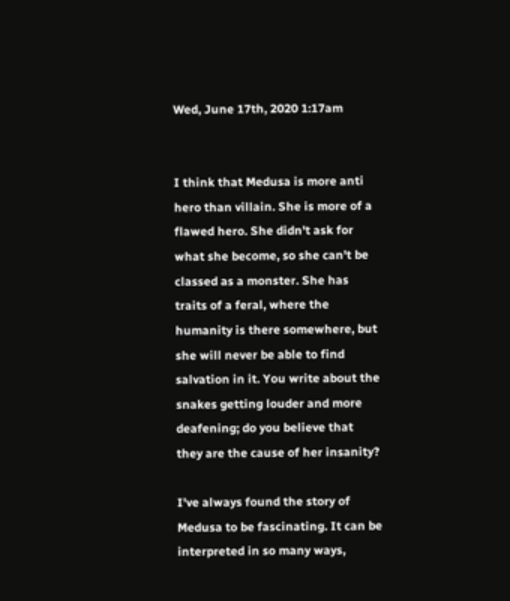Wed, June 17th, 2020 1:17am


I think that Medusa is more anti hero than villain. She is more of a flawed hero. She didn't ask for what she become, so she can't be classed as a monster. She has traits of a feral, where the humanity is there somewhere, but she will never be able to find salvation in it. You write about the snakes getting louder and more deafening; do you believe that they are the cause of her insanity?

I've always found the story of Medusa to be fascinating. It can be interpreted in so many ways,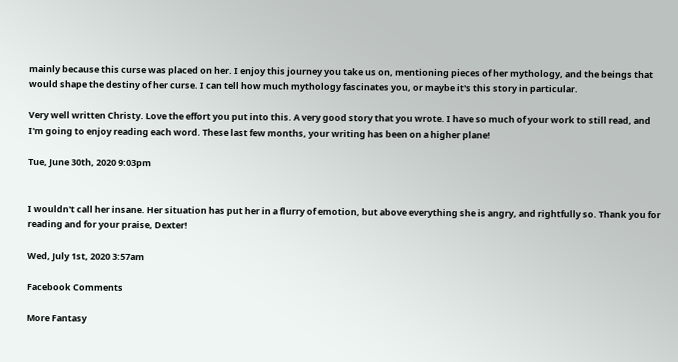mainly because this curse was placed on her. I enjoy this journey you take us on, mentioning pieces of her mythology, and the beings that would shape the destiny of her curse. I can tell how much mythology fascinates you, or maybe it's this story in particular.

Very well written Christy. Love the effort you put into this. A very good story that you wrote. I have so much of your work to still read, and I'm going to enjoy reading each word. These last few months, your writing has been on a higher plane!

Tue, June 30th, 2020 9:03pm


I wouldn't call her insane. Her situation has put her in a flurry of emotion, but above everything she is angry, and rightfully so. Thank you for reading and for your praise, Dexter!

Wed, July 1st, 2020 3:57am

Facebook Comments

More Fantasy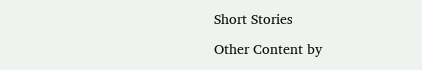Short Stories

Other Content by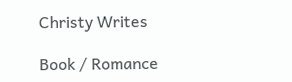Christy Writes

Book / Romance